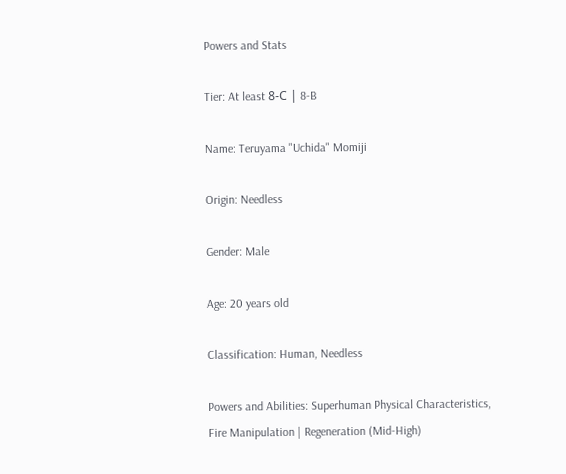Powers and Stats

Tier: At least 8-С | 8-B

Name: Teruyama "Uchida" Momiji

Origin: Needless

Gender: Male

Age: 20 years old

Classification: Human, Needless

Powers and Abilities: Superhuman Physical Characteristics, Fire Manipulation | Regeneration (Mid-High)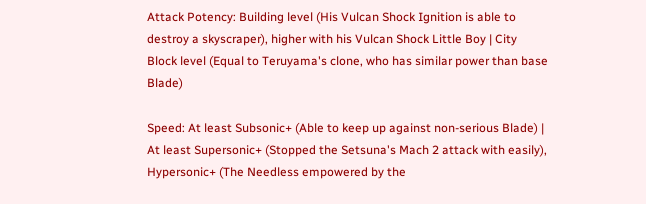Attack Potency: Building level (His Vulcan Shock Ignition is able to destroy a skyscraper), higher with his Vulcan Shock Little Boy | City Block level (Equal to Teruyama's clone, who has similar power than base Blade)

Speed: At least Subsonic+ (Able to keep up against non-serious Blade) | At least Supersonic+ (Stopped the Setsuna's Mach 2 attack with easily), Hypersonic+ (The Needless empowered by the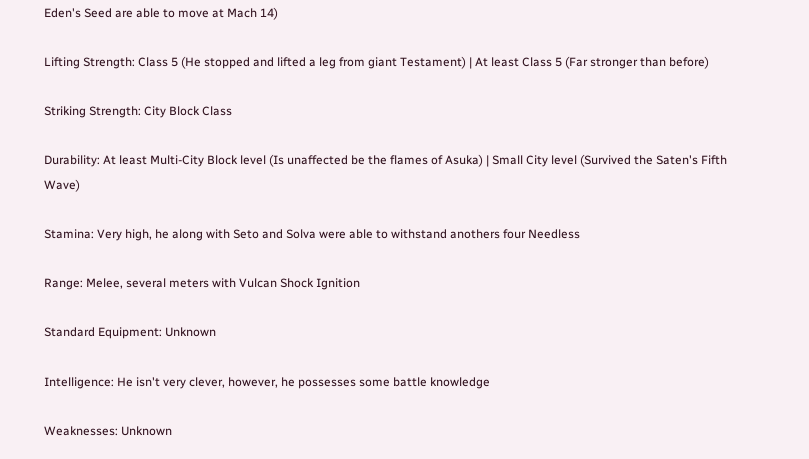Eden's Seed are able to move at Mach 14)

Lifting Strength: Class 5 (He stopped and lifted a leg from giant Testament) | At least Class 5 (Far stronger than before)

Striking Strength: City Block Class

Durability: At least Multi-City Block level (Is unaffected be the flames of Asuka) | Small City level (Survived the Saten's Fifth Wave)

Stamina: Very high, he along with Seto and Solva were able to withstand anothers four Needless

Range: Melee, several meters with Vulcan Shock Ignition

Standard Equipment: Unknown

Intelligence: He isn't very clever, however, he possesses some battle knowledge

Weaknesses: Unknown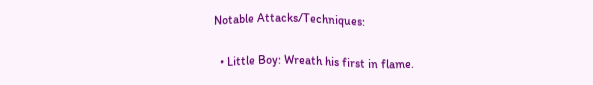Notable Attacks/Techniques:

  • Little Boy: Wreath his first in flame.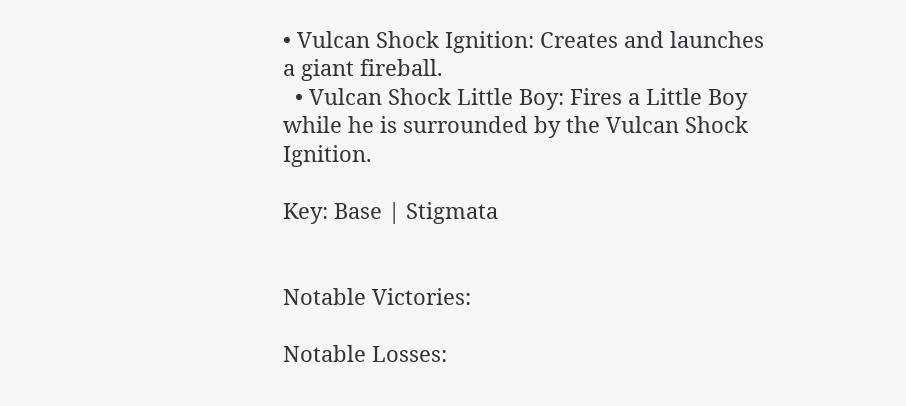• Vulcan Shock Ignition: Creates and launches a giant fireball.
  • Vulcan Shock Little Boy: Fires a Little Boy while he is surrounded by the Vulcan Shock Ignition.

Key: Base | Stigmata


Notable Victories:

Notable Losses: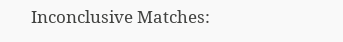Inconclusive Matches: